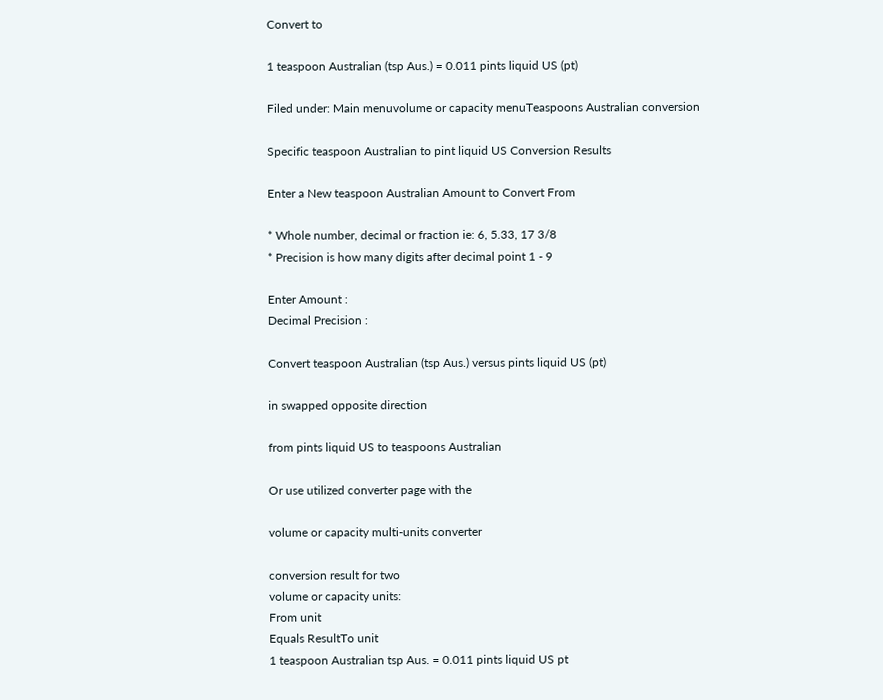Convert to

1 teaspoon Australian (tsp Aus.) = 0.011 pints liquid US (pt)

Filed under: Main menuvolume or capacity menuTeaspoons Australian conversion

Specific teaspoon Australian to pint liquid US Conversion Results

Enter a New teaspoon Australian Amount to Convert From

* Whole number, decimal or fraction ie: 6, 5.33, 17 3/8
* Precision is how many digits after decimal point 1 - 9

Enter Amount :
Decimal Precision :

Convert teaspoon Australian (tsp Aus.) versus pints liquid US (pt)

in swapped opposite direction

from pints liquid US to teaspoons Australian

Or use utilized converter page with the

volume or capacity multi-units converter

conversion result for two
volume or capacity units:
From unit
Equals ResultTo unit
1 teaspoon Australian tsp Aus. = 0.011 pints liquid US pt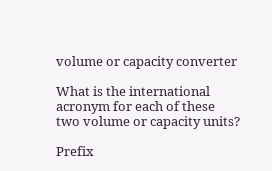volume or capacity converter

What is the international acronym for each of these two volume or capacity units?

Prefix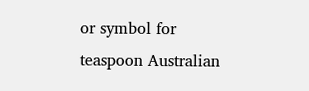or symbol for teaspoon Australian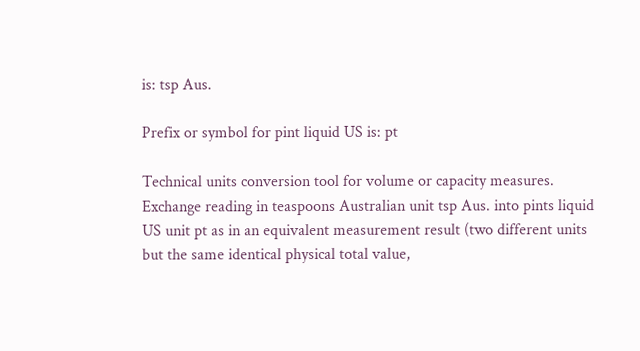is: tsp Aus.

Prefix or symbol for pint liquid US is: pt

Technical units conversion tool for volume or capacity measures. Exchange reading in teaspoons Australian unit tsp Aus. into pints liquid US unit pt as in an equivalent measurement result (two different units but the same identical physical total value,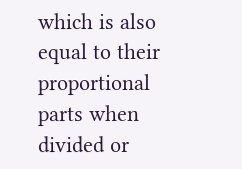which is also equal to their proportional parts when divided or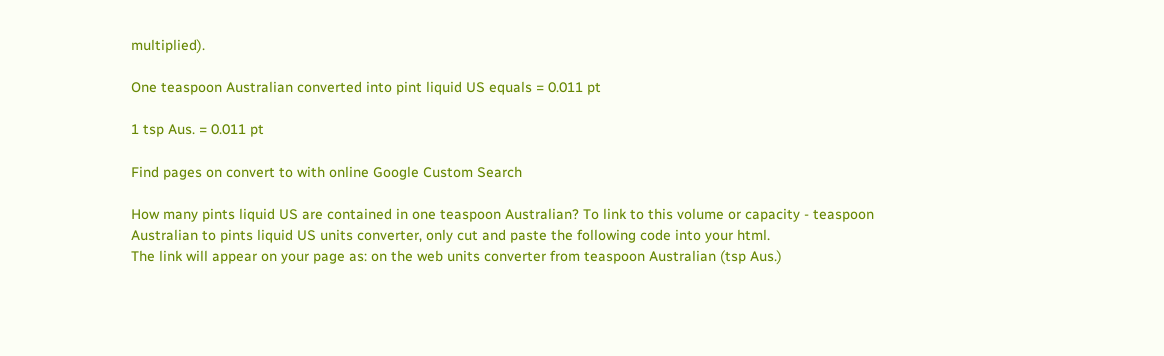multiplied).

One teaspoon Australian converted into pint liquid US equals = 0.011 pt

1 tsp Aus. = 0.011 pt

Find pages on convert to with online Google Custom Search

How many pints liquid US are contained in one teaspoon Australian? To link to this volume or capacity - teaspoon Australian to pints liquid US units converter, only cut and paste the following code into your html.
The link will appear on your page as: on the web units converter from teaspoon Australian (tsp Aus.)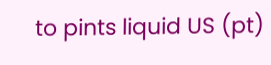to pints liquid US (pt)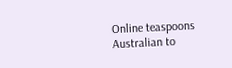Online teaspoons Australian to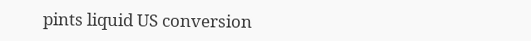pints liquid US conversion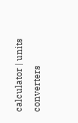calculator | units converters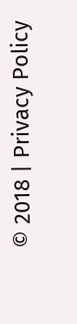© 2018 | Privacy Policy